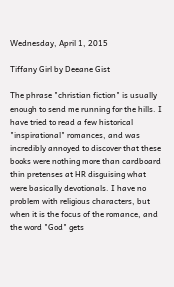Wednesday, April 1, 2015

Tiffany Girl by Deeane Gist

The phrase "christian fiction" is usually enough to send me running for the hills. I have tried to read a few historical "inspirational" romances, and was incredibly annoyed to discover that these books were nothing more than cardboard thin pretenses at HR disguising what were basically devotionals. I have no problem with religious characters, but when it is the focus of the romance, and the word "God" gets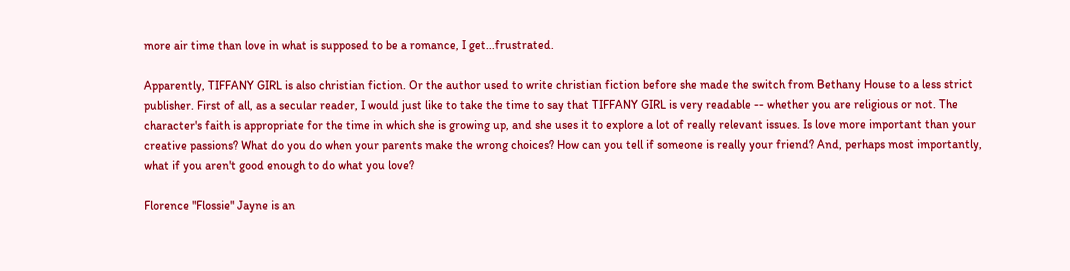more air time than love in what is supposed to be a romance, I get...frustrated.

Apparently, TIFFANY GIRL is also christian fiction. Or the author used to write christian fiction before she made the switch from Bethany House to a less strict publisher. First of all, as a secular reader, I would just like to take the time to say that TIFFANY GIRL is very readable -- whether you are religious or not. The character's faith is appropriate for the time in which she is growing up, and she uses it to explore a lot of really relevant issues. Is love more important than your creative passions? What do you do when your parents make the wrong choices? How can you tell if someone is really your friend? And, perhaps most importantly, what if you aren't good enough to do what you love?

Florence "Flossie" Jayne is an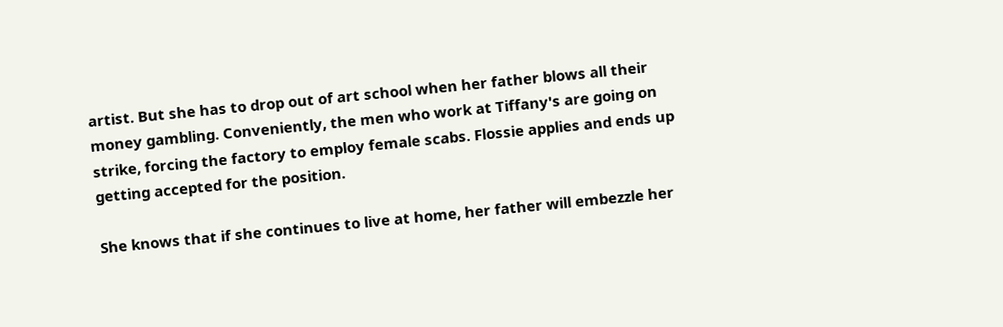artist. But she has to drop out of art school when her father blows all their money gambling. Conveniently, the men who work at Tiffany's are going on strike, forcing the factory to employ female scabs. Flossie applies and ends up getting accepted for the position.

She knows that if she continues to live at home, her father will embezzle her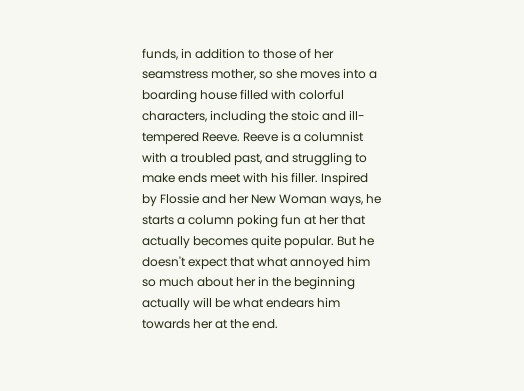funds, in addition to those of her seamstress mother, so she moves into a boarding house filled with colorful characters, including the stoic and ill-tempered Reeve. Reeve is a columnist with a troubled past, and struggling to make ends meet with his filler. Inspired by Flossie and her New Woman ways, he starts a column poking fun at her that actually becomes quite popular. But he doesn't expect that what annoyed him so much about her in the beginning actually will be what endears him towards her at the end.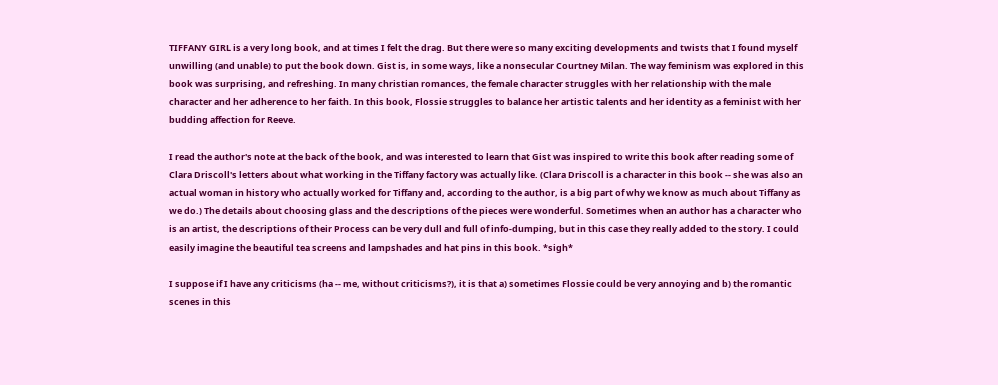TIFFANY GIRL is a very long book, and at times I felt the drag. But there were so many exciting developments and twists that I found myself unwilling (and unable) to put the book down. Gist is, in some ways, like a nonsecular Courtney Milan. The way feminism was explored in this book was surprising, and refreshing. In many christian romances, the female character struggles with her relationship with the male character and her adherence to her faith. In this book, Flossie struggles to balance her artistic talents and her identity as a feminist with her budding affection for Reeve.

I read the author's note at the back of the book, and was interested to learn that Gist was inspired to write this book after reading some of Clara Driscoll's letters about what working in the Tiffany factory was actually like. (Clara Driscoll is a character in this book -- she was also an actual woman in history who actually worked for Tiffany and, according to the author, is a big part of why we know as much about Tiffany as we do.) The details about choosing glass and the descriptions of the pieces were wonderful. Sometimes when an author has a character who is an artist, the descriptions of their Process can be very dull and full of info-dumping, but in this case they really added to the story. I could easily imagine the beautiful tea screens and lampshades and hat pins in this book. *sigh*

I suppose if I have any criticisms (ha -- me, without criticisms?), it is that a) sometimes Flossie could be very annoying and b) the romantic scenes in this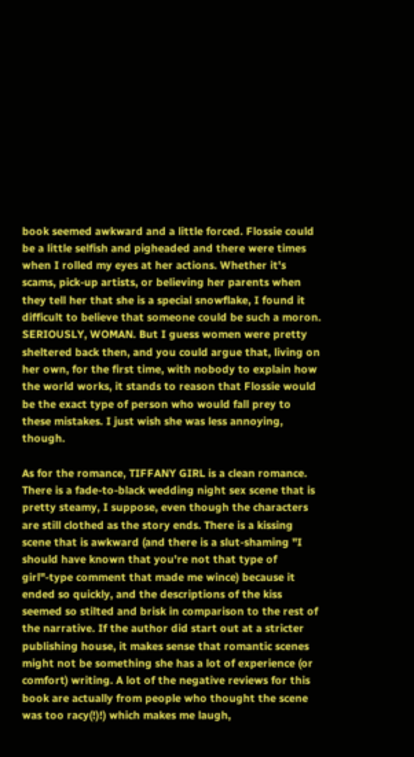book seemed awkward and a little forced. Flossie could be a little selfish and pigheaded and there were times when I rolled my eyes at her actions. Whether it's scams, pick-up artists, or believing her parents when they tell her that she is a special snowflake, I found it difficult to believe that someone could be such a moron. SERIOUSLY, WOMAN. But I guess women were pretty sheltered back then, and you could argue that, living on her own, for the first time, with nobody to explain how the world works, it stands to reason that Flossie would be the exact type of person who would fall prey to these mistakes. I just wish she was less annoying, though.

As for the romance, TIFFANY GIRL is a clean romance. There is a fade-to-black wedding night sex scene that is pretty steamy, I suppose, even though the characters are still clothed as the story ends. There is a kissing scene that is awkward (and there is a slut-shaming "I should have known that you're not that type of girl"-type comment that made me wince) because it ended so quickly, and the descriptions of the kiss seemed so stilted and brisk in comparison to the rest of the narrative. If the author did start out at a stricter publishing house, it makes sense that romantic scenes might not be something she has a lot of experience (or comfort) writing. A lot of the negative reviews for this book are actually from people who thought the scene was too racy(!)!) which makes me laugh,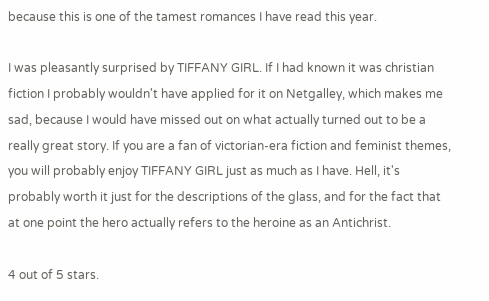because this is one of the tamest romances I have read this year.

I was pleasantly surprised by TIFFANY GIRL. If I had known it was christian fiction I probably wouldn't have applied for it on Netgalley, which makes me sad, because I would have missed out on what actually turned out to be a really great story. If you are a fan of victorian-era fiction and feminist themes, you will probably enjoy TIFFANY GIRL just as much as I have. Hell, it's probably worth it just for the descriptions of the glass, and for the fact that at one point the hero actually refers to the heroine as an Antichrist.

4 out of 5 stars.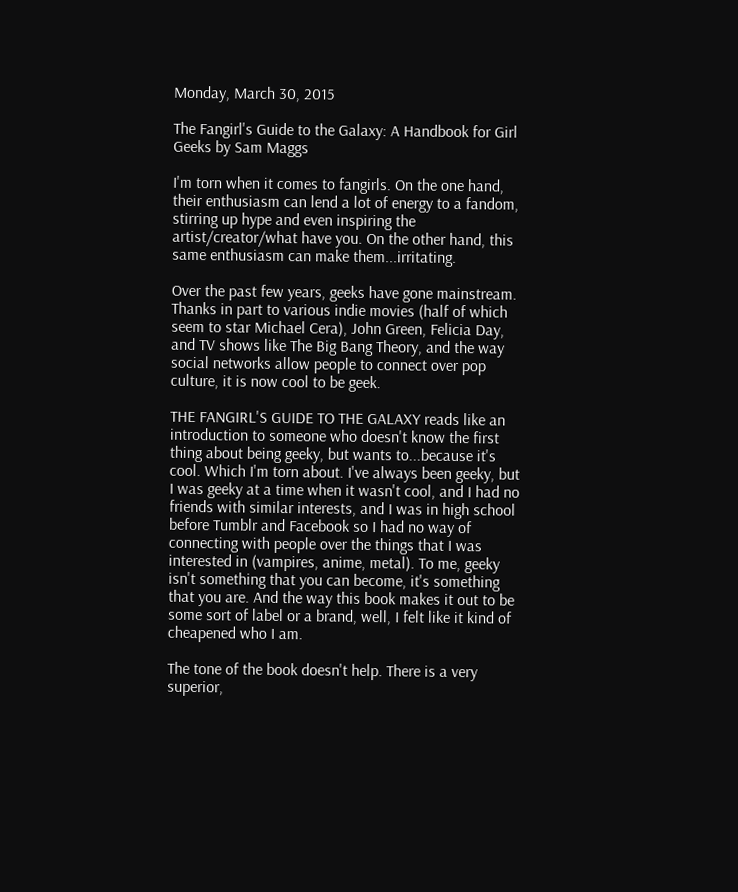Monday, March 30, 2015

The Fangirl's Guide to the Galaxy: A Handbook for Girl Geeks by Sam Maggs

I'm torn when it comes to fangirls. On the one hand, their enthusiasm can lend a lot of energy to a fandom, stirring up hype and even inspiring the artist/creator/what have you. On the other hand, this same enthusiasm can make them...irritating.

Over the past few years, geeks have gone mainstream. Thanks in part to various indie movies (half of which seem to star Michael Cera), John Green, Felicia Day, and TV shows like The Big Bang Theory, and the way social networks allow people to connect over pop culture, it is now cool to be geek.

THE FANGIRL'S GUIDE TO THE GALAXY reads like an introduction to someone who doesn't know the first thing about being geeky, but wants to...because it's cool. Which I'm torn about. I've always been geeky, but I was geeky at a time when it wasn't cool, and I had no friends with similar interests, and I was in high school before Tumblr and Facebook so I had no way of connecting with people over the things that I was interested in (vampires, anime, metal). To me, geeky isn't something that you can become, it's something that you are. And the way this book makes it out to be some sort of label or a brand, well, I felt like it kind of cheapened who I am.

The tone of the book doesn't help. There is a very superior,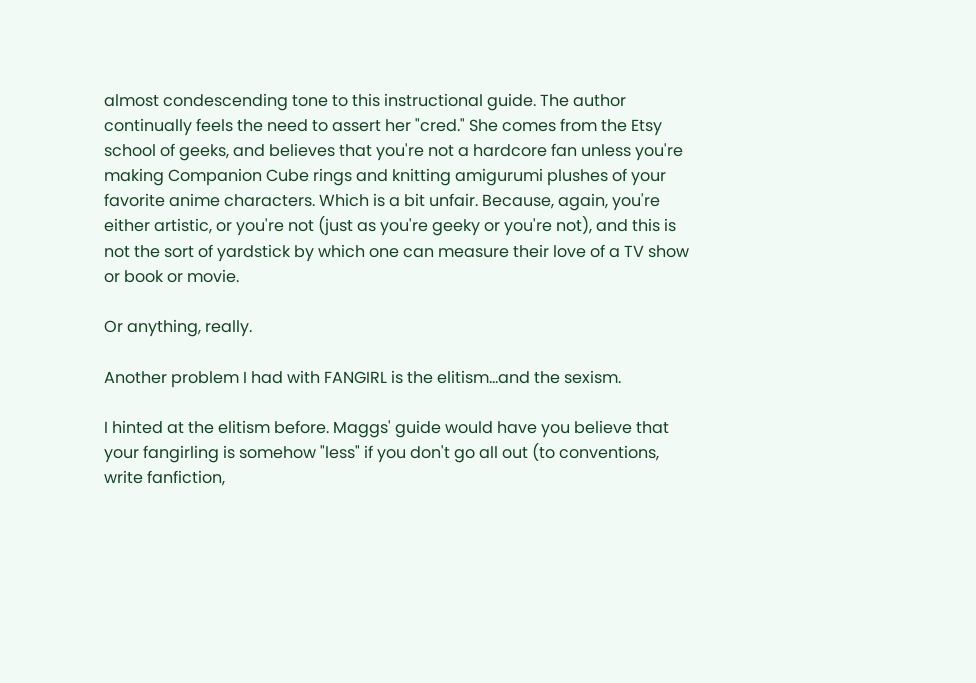almost condescending tone to this instructional guide. The author continually feels the need to assert her "cred." She comes from the Etsy school of geeks, and believes that you're not a hardcore fan unless you're making Companion Cube rings and knitting amigurumi plushes of your favorite anime characters. Which is a bit unfair. Because, again, you're either artistic, or you're not (just as you're geeky or you're not), and this is not the sort of yardstick by which one can measure their love of a TV show or book or movie.

Or anything, really.

Another problem I had with FANGIRL is the elitism...and the sexism.

I hinted at the elitism before. Maggs' guide would have you believe that your fangirling is somehow "less" if you don't go all out (to conventions, write fanfiction,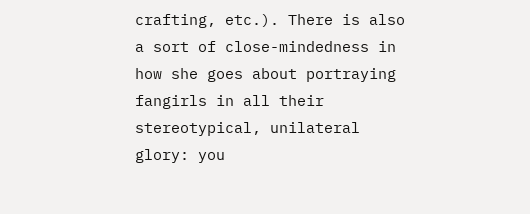crafting, etc.). There is also a sort of close-mindedness in how she goes about portraying fangirls in all their stereotypical, unilateral glory: you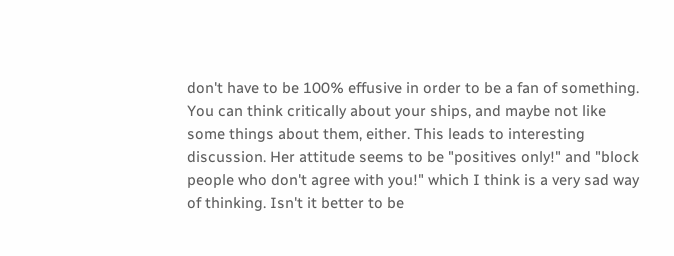don't have to be 100% effusive in order to be a fan of something. You can think critically about your ships, and maybe not like some things about them, either. This leads to interesting discussion. Her attitude seems to be "positives only!" and "block people who don't agree with you!" which I think is a very sad way of thinking. Isn't it better to be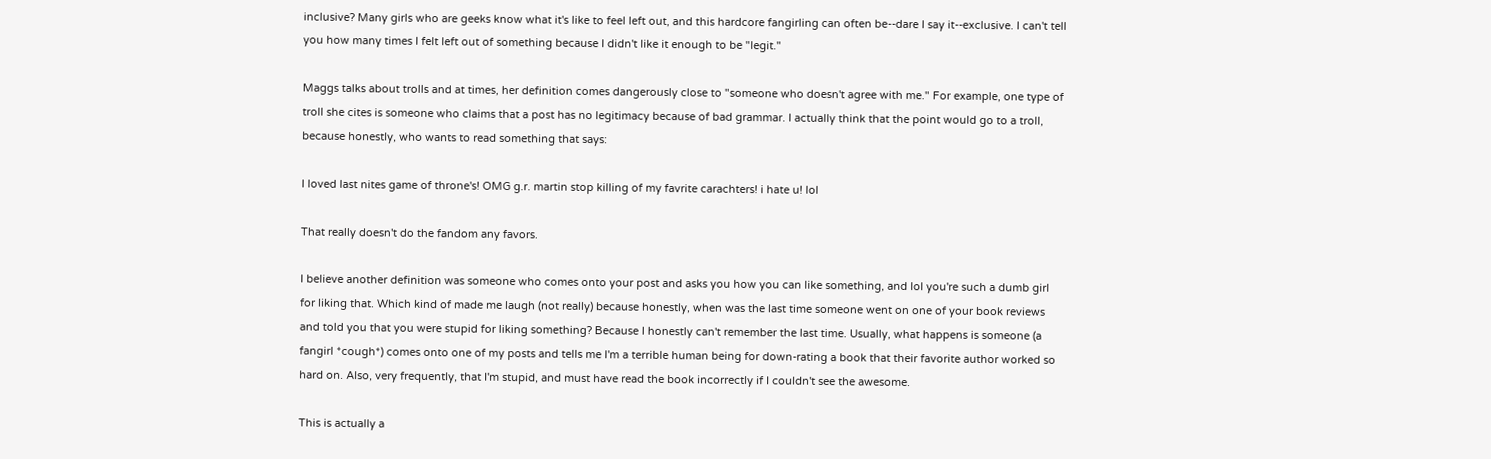inclusive? Many girls who are geeks know what it's like to feel left out, and this hardcore fangirling can often be--dare I say it--exclusive. I can't tell you how many times I felt left out of something because I didn't like it enough to be "legit."

Maggs talks about trolls and at times, her definition comes dangerously close to "someone who doesn't agree with me." For example, one type of troll she cites is someone who claims that a post has no legitimacy because of bad grammar. I actually think that the point would go to a troll, because honestly, who wants to read something that says:

I loved last nites game of throne's! OMG g.r. martin stop killing of my favrite carachters! i hate u! lol

That really doesn't do the fandom any favors.

I believe another definition was someone who comes onto your post and asks you how you can like something, and lol you're such a dumb girl for liking that. Which kind of made me laugh (not really) because honestly, when was the last time someone went on one of your book reviews and told you that you were stupid for liking something? Because I honestly can't remember the last time. Usually, what happens is someone (a fangirl *cough*) comes onto one of my posts and tells me I'm a terrible human being for down-rating a book that their favorite author worked so hard on. Also, very frequently, that I'm stupid, and must have read the book incorrectly if I couldn't see the awesome.

This is actually a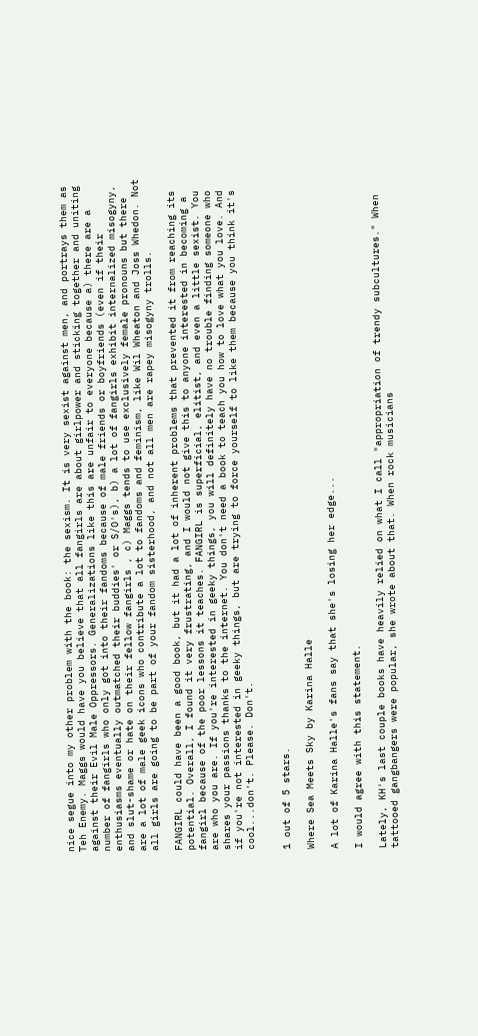nice segue into my other problem with the book: the sexism. It is very sexist against men, and portrays them as Teh Enemy. Maggs would have you believe that all fangirls are about girlpower and sticking together and uniting against their Evil Male Oppressors. Generalizations like this are unfair to everyone because a) there are a number of fangirls who only got into their fandoms because of male friends or boyfriends (even if their enthusiasms eventually outmatched their buddies' or S/O's), b) a lot of fangirls exhibit internalized misogyny, and slut-shame or hate on their fellow fangirls , c) Maggs tends to use exclusively female pronouns but there are a lot of male geek icons who contribute a lot to fandoms and feminism, like Wil Wheaton and Joss Whedon. Not all girls are going to be part of your fandom sisterhood, and not all men are rapey misogyny trolls.

FANGIRL could have been a good book, but it had a lot of inherent problems that prevented it from reaching its potential. Overall, I found it very frustrating, and I would not give this to anyone interested in becoming a fangirl because of the poor lessons it teaches. FANGIRL is superficial, elitist, and even a little sexist. You are who you are. If you're interested in geeky things, you will definitely have no trouble finding someone who shares your passions thanks to the internet. You don't need a book to teach you how to love what you love. And if you're not interested in geeky things, but are trying to force yourself to like them because you think it's cool...don't. Please. Don't.


1 out of 5 stars.

Where Sea Meets Sky by Karina Halle

A lot of Karina Halle's fans say that she's losing her edge...

I would agree with this statement.

Lately, KH's last couple books have heavily relied on what I call "appropriation of trendy subcultures." When tattooed gangbangers were popular, she wrote about that. When rock musicians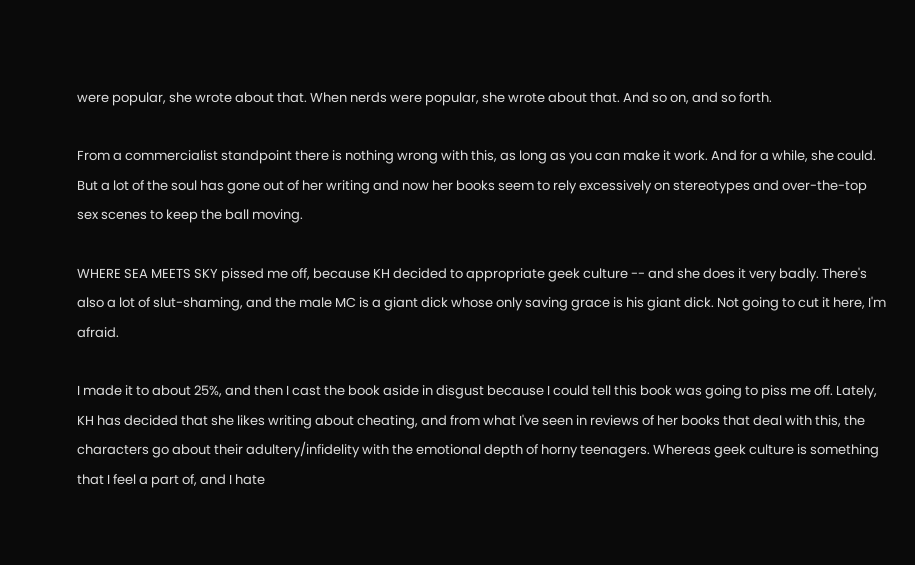were popular, she wrote about that. When nerds were popular, she wrote about that. And so on, and so forth.

From a commercialist standpoint there is nothing wrong with this, as long as you can make it work. And for a while, she could. But a lot of the soul has gone out of her writing and now her books seem to rely excessively on stereotypes and over-the-top sex scenes to keep the ball moving.

WHERE SEA MEETS SKY pissed me off, because KH decided to appropriate geek culture -- and she does it very badly. There's also a lot of slut-shaming, and the male MC is a giant dick whose only saving grace is his giant dick. Not going to cut it here, I'm afraid.

I made it to about 25%, and then I cast the book aside in disgust because I could tell this book was going to piss me off. Lately, KH has decided that she likes writing about cheating, and from what I've seen in reviews of her books that deal with this, the characters go about their adultery/infidelity with the emotional depth of horny teenagers. Whereas geek culture is something that I feel a part of, and I hate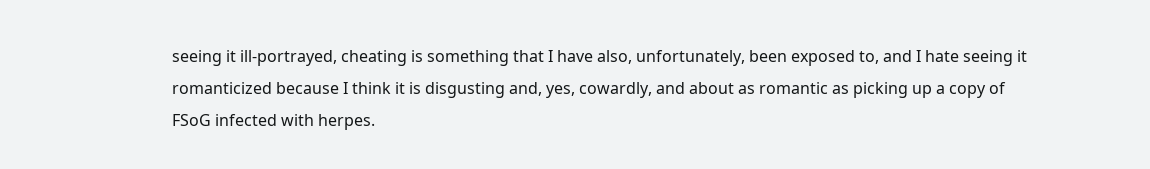seeing it ill-portrayed, cheating is something that I have also, unfortunately, been exposed to, and I hate seeing it romanticized because I think it is disgusting and, yes, cowardly, and about as romantic as picking up a copy of FSoG infected with herpes.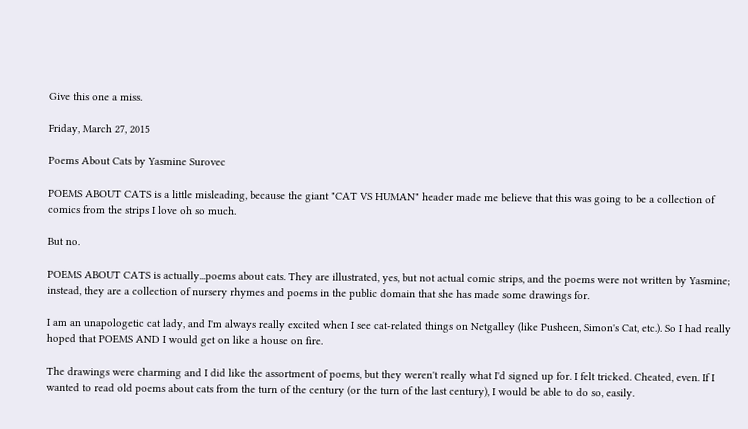Give this one a miss.

Friday, March 27, 2015

Poems About Cats by Yasmine Surovec

POEMS ABOUT CATS is a little misleading, because the giant "CAT VS HUMAN" header made me believe that this was going to be a collection of comics from the strips I love oh so much.

But no.

POEMS ABOUT CATS is actually...poems about cats. They are illustrated, yes, but not actual comic strips, and the poems were not written by Yasmine; instead, they are a collection of nursery rhymes and poems in the public domain that she has made some drawings for.

I am an unapologetic cat lady, and I'm always really excited when I see cat-related things on Netgalley (like Pusheen, Simon's Cat, etc.). So I had really hoped that POEMS AND I would get on like a house on fire.

The drawings were charming and I did like the assortment of poems, but they weren't really what I'd signed up for. I felt tricked. Cheated, even. If I wanted to read old poems about cats from the turn of the century (or the turn of the last century), I would be able to do so, easily.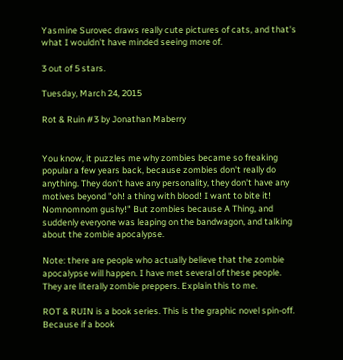Yasmine Surovec draws really cute pictures of cats, and that's what I wouldn't have minded seeing more of.

3 out of 5 stars.

Tuesday, March 24, 2015

Rot & Ruin #3 by Jonathan Maberry


You know, it puzzles me why zombies became so freaking popular a few years back, because zombies don't really do anything. They don't have any personality, they don't have any motives beyond "oh! a thing with blood! I want to bite it! Nomnomnom gushy!" But zombies because A Thing, and suddenly everyone was leaping on the bandwagon, and talking about the zombie apocalypse.

Note: there are people who actually believe that the zombie apocalypse will happen. I have met several of these people. They are literally zombie preppers. Explain this to me.

ROT & RUIN is a book series. This is the graphic novel spin-off. Because if a book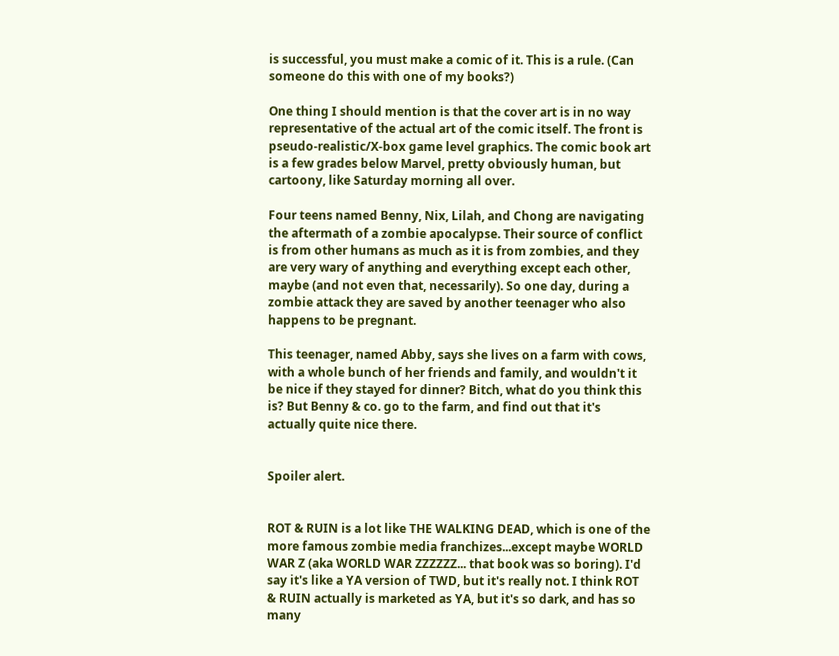is successful, you must make a comic of it. This is a rule. (Can someone do this with one of my books?)

One thing I should mention is that the cover art is in no way representative of the actual art of the comic itself. The front is pseudo-realistic/X-box game level graphics. The comic book art is a few grades below Marvel, pretty obviously human, but cartoony, like Saturday morning all over.

Four teens named Benny, Nix, Lilah, and Chong are navigating the aftermath of a zombie apocalypse. Their source of conflict is from other humans as much as it is from zombies, and they are very wary of anything and everything except each other, maybe (and not even that, necessarily). So one day, during a zombie attack they are saved by another teenager who also happens to be pregnant.

This teenager, named Abby, says she lives on a farm with cows, with a whole bunch of her friends and family, and wouldn't it be nice if they stayed for dinner? Bitch, what do you think this is? But Benny & co. go to the farm, and find out that it's actually quite nice there.


Spoiler alert.


ROT & RUIN is a lot like THE WALKING DEAD, which is one of the more famous zombie media franchizes...except maybe WORLD WAR Z (aka WORLD WAR ZZZZZZ... that book was so boring). I'd say it's like a YA version of TWD, but it's really not. I think ROT & RUIN actually is marketed as YA, but it's so dark, and has so many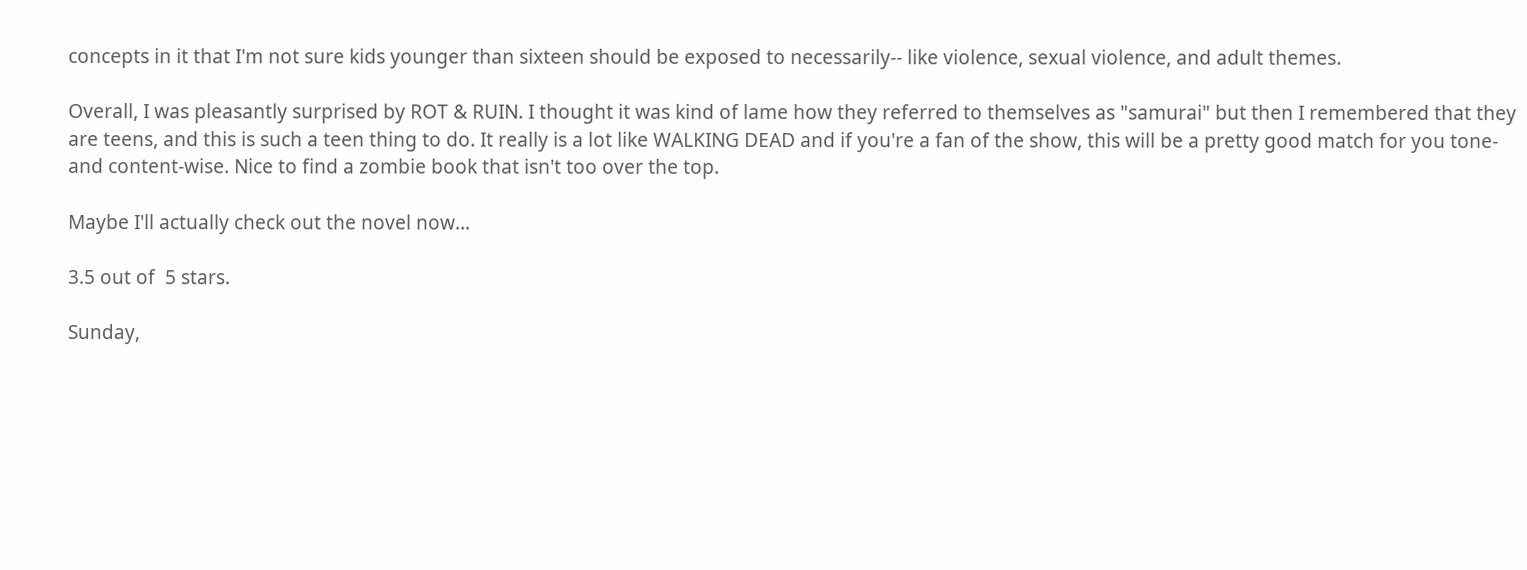concepts in it that I'm not sure kids younger than sixteen should be exposed to necessarily-- like violence, sexual violence, and adult themes.

Overall, I was pleasantly surprised by ROT & RUIN. I thought it was kind of lame how they referred to themselves as "samurai" but then I remembered that they are teens, and this is such a teen thing to do. It really is a lot like WALKING DEAD and if you're a fan of the show, this will be a pretty good match for you tone- and content-wise. Nice to find a zombie book that isn't too over the top.

Maybe I'll actually check out the novel now...

3.5 out of  5 stars.

Sunday,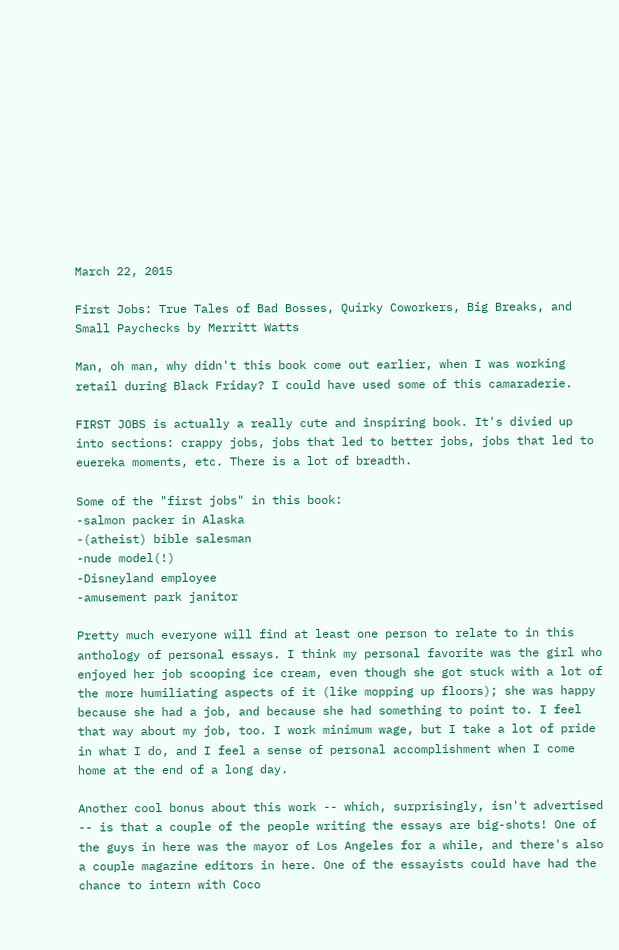March 22, 2015

First Jobs: True Tales of Bad Bosses, Quirky Coworkers, Big Breaks, and Small Paychecks by Merritt Watts

Man, oh man, why didn't this book come out earlier, when I was working retail during Black Friday? I could have used some of this camaraderie.

FIRST JOBS is actually a really cute and inspiring book. It's divied up into sections: crappy jobs, jobs that led to better jobs, jobs that led to euereka moments, etc. There is a lot of breadth.

Some of the "first jobs" in this book:
-salmon packer in Alaska
-(atheist) bible salesman
-nude model(!)
-Disneyland employee
-amusement park janitor

Pretty much everyone will find at least one person to relate to in this anthology of personal essays. I think my personal favorite was the girl who enjoyed her job scooping ice cream, even though she got stuck with a lot of the more humiliating aspects of it (like mopping up floors); she was happy because she had a job, and because she had something to point to. I feel that way about my job, too. I work minimum wage, but I take a lot of pride in what I do, and I feel a sense of personal accomplishment when I come home at the end of a long day.

Another cool bonus about this work -- which, surprisingly, isn't advertised -- is that a couple of the people writing the essays are big-shots! One of the guys in here was the mayor of Los Angeles for a while, and there's also a couple magazine editors in here. One of the essayists could have had the chance to intern with Coco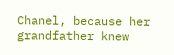Chanel, because her grandfather knew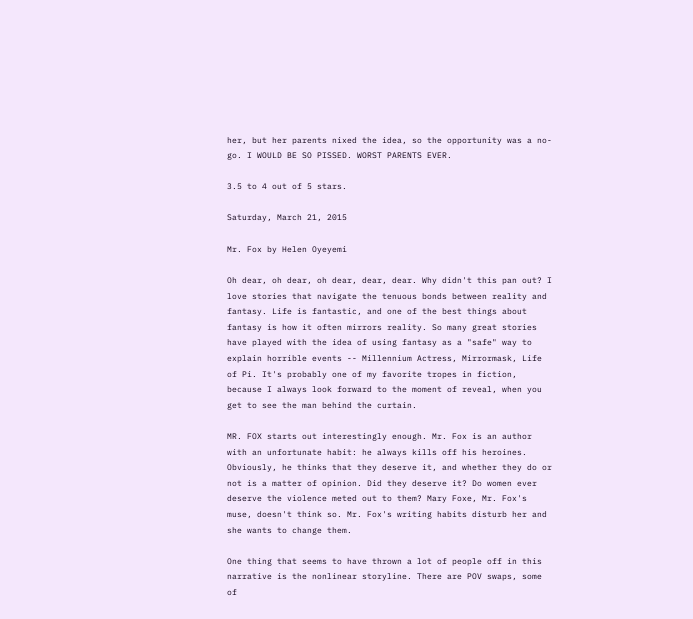her, but her parents nixed the idea, so the opportunity was a no-go. I WOULD BE SO PISSED. WORST PARENTS EVER.

3.5 to 4 out of 5 stars.

Saturday, March 21, 2015

Mr. Fox by Helen Oyeyemi

Oh dear, oh dear, oh dear, dear, dear. Why didn't this pan out? I love stories that navigate the tenuous bonds between reality and fantasy. Life is fantastic, and one of the best things about fantasy is how it often mirrors reality. So many great stories have played with the idea of using fantasy as a "safe" way to explain horrible events -- Millennium Actress, Mirrormask, Life of Pi. It's probably one of my favorite tropes in fiction, because I always look forward to the moment of reveal, when you get to see the man behind the curtain.

MR. FOX starts out interestingly enough. Mr. Fox is an author with an unfortunate habit: he always kills off his heroines. Obviously, he thinks that they deserve it, and whether they do or not is a matter of opinion. Did they deserve it? Do women ever deserve the violence meted out to them? Mary Foxe, Mr. Fox's muse, doesn't think so. Mr. Fox's writing habits disturb her and she wants to change them.

One thing that seems to have thrown a lot of people off in this narrative is the nonlinear storyline. There are POV swaps, some of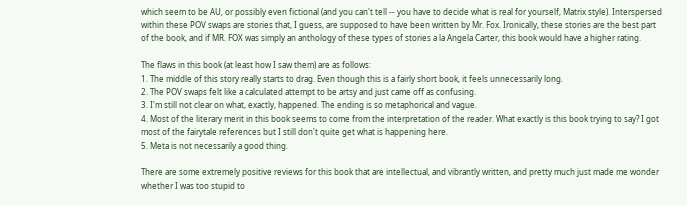which seem to be AU, or possibly even fictional (and you can't tell -- you have to decide what is real for yourself, Matrix style). Interspersed within these POV swaps are stories that, I guess, are supposed to have been written by Mr. Fox. Ironically, these stories are the best part of the book, and if MR. FOX was simply an anthology of these types of stories a la Angela Carter, this book would have a higher rating.

The flaws in this book (at least how I saw them) are as follows:
1. The middle of this story really starts to drag. Even though this is a fairly short book, it feels unnecessarily long.
2. The POV swaps felt like a calculated attempt to be artsy and just came off as confusing.
3. I'm still not clear on what, exactly, happened. The ending is so metaphorical and vague.
4. Most of the literary merit in this book seems to come from the interpretation of the reader. What exactly is this book trying to say? I got most of the fairytale references but I still don't quite get what is happening here.
5. Meta is not necessarily a good thing.

There are some extremely positive reviews for this book that are intellectual, and vibrantly written, and pretty much just made me wonder whether I was too stupid to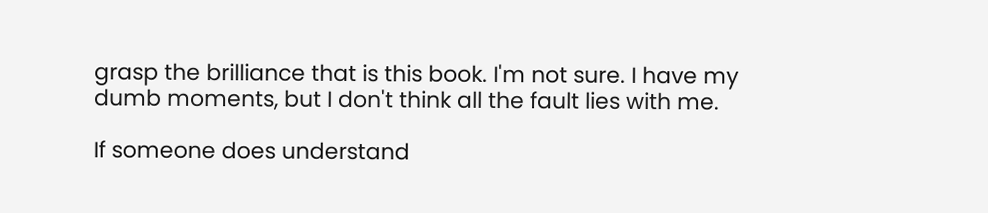grasp the brilliance that is this book. I'm not sure. I have my dumb moments, but I don't think all the fault lies with me.

If someone does understand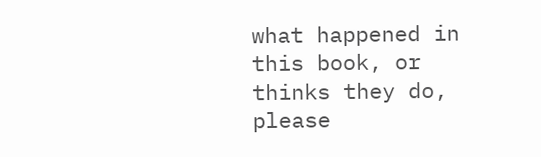what happened in this book, or thinks they do, please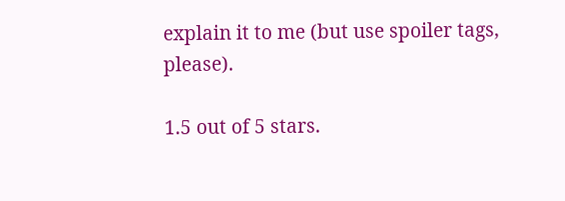explain it to me (but use spoiler tags, please).

1.5 out of 5 stars.